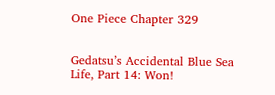One Piece Chapter 329


Gedatsu’s Accidental Blue Sea Life, Part 14: Won!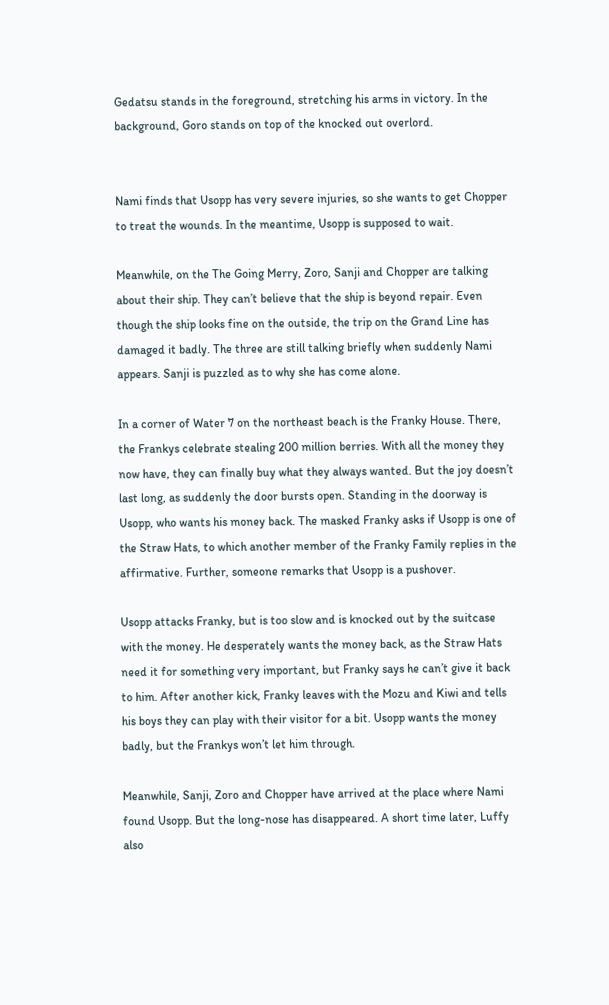Gedatsu stands in the foreground, stretching his arms in victory. In the background, Goro stands on top of the knocked out overlord.


Nami finds that Usopp has very severe injuries, so she wants to get Chopper to treat the wounds. In the meantime, Usopp is supposed to wait.

Meanwhile, on the The Going Merry, Zoro, Sanji and Chopper are talking about their ship. They can’t believe that the ship is beyond repair. Even though the ship looks fine on the outside, the trip on the Grand Line has damaged it badly. The three are still talking briefly when suddenly Nami appears. Sanji is puzzled as to why she has come alone.

In a corner of Water 7 on the northeast beach is the Franky House. There, the Frankys celebrate stealing 200 million berries. With all the money they now have, they can finally buy what they always wanted. But the joy doesn’t last long, as suddenly the door bursts open. Standing in the doorway is Usopp, who wants his money back. The masked Franky asks if Usopp is one of the Straw Hats, to which another member of the Franky Family replies in the affirmative. Further, someone remarks that Usopp is a pushover.

Usopp attacks Franky, but is too slow and is knocked out by the suitcase with the money. He desperately wants the money back, as the Straw Hats need it for something very important, but Franky says he can’t give it back to him. After another kick, Franky leaves with the Mozu and Kiwi and tells his boys they can play with their visitor for a bit. Usopp wants the money badly, but the Frankys won’t let him through.

Meanwhile, Sanji, Zoro and Chopper have arrived at the place where Nami found Usopp. But the long-nose has disappeared. A short time later, Luffy also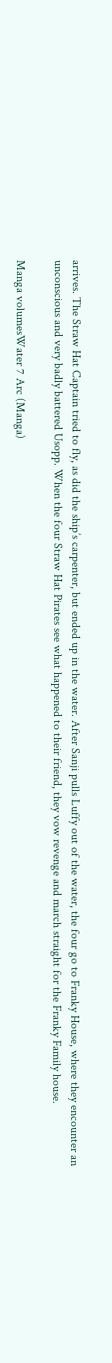arrives. The Straw Hat Captain tried to fly, as did the ship’s carpenter, but ended up in the water. After Sanji pulls Luffy out of the water, the four go to Franky House, where they encounter an unconscious and very badly battered Usopp. When the four Straw Hat Pirates see what happened to their friend, they vow revenge and march straight for the Franky Family house.

Manga volumesWater 7 Arc (Manga)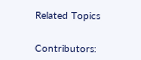Related Topics


Contributors: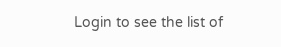Login to see the list of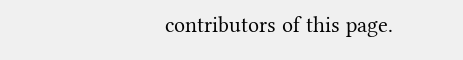contributors of this page.